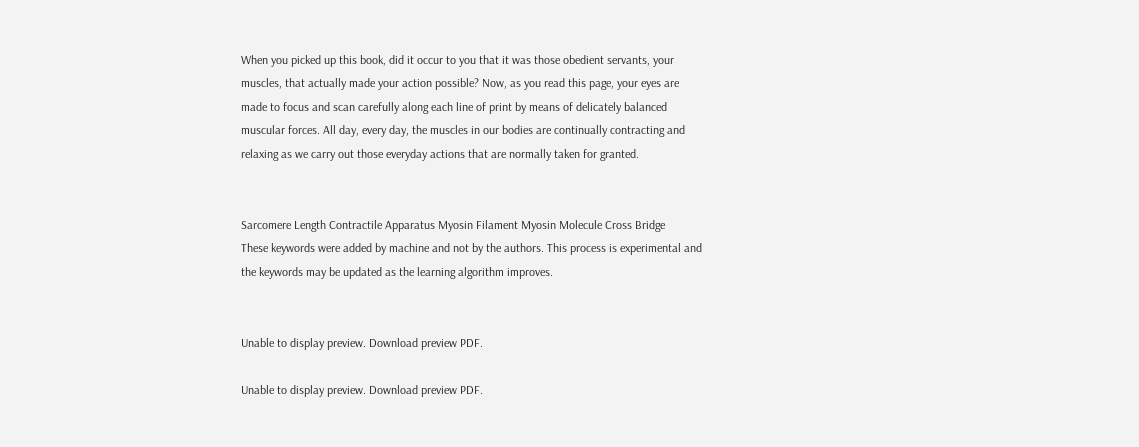When you picked up this book, did it occur to you that it was those obedient servants, your muscles, that actually made your action possible? Now, as you read this page, your eyes are made to focus and scan carefully along each line of print by means of delicately balanced muscular forces. All day, every day, the muscles in our bodies are continually contracting and relaxing as we carry out those everyday actions that are normally taken for granted.


Sarcomere Length Contractile Apparatus Myosin Filament Myosin Molecule Cross Bridge
These keywords were added by machine and not by the authors. This process is experimental and the keywords may be updated as the learning algorithm improves.


Unable to display preview. Download preview PDF.

Unable to display preview. Download preview PDF.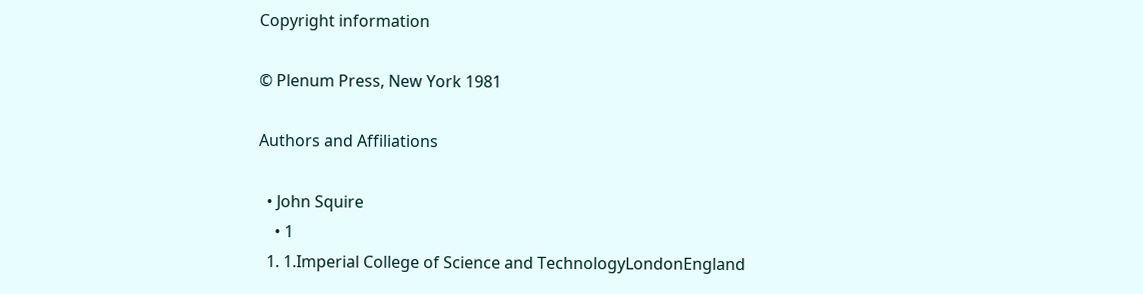Copyright information

© Plenum Press, New York 1981

Authors and Affiliations

  • John Squire
    • 1
  1. 1.Imperial College of Science and TechnologyLondonEngland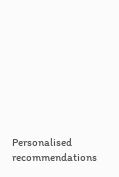Personalised recommendations